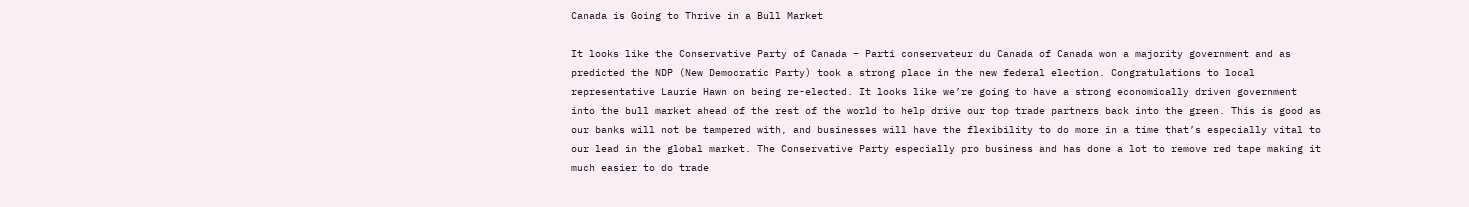Canada is Going to Thrive in a Bull Market

It looks like the Conservative Party of Canada – Parti conservateur du Canada of Canada won a majority government and as predicted the NDP (New Democratic Party) took a strong place in the new federal election. Congratulations to local representative Laurie Hawn on being re-elected. It looks like we’re going to have a strong economically driven government into the bull market ahead of the rest of the world to help drive our top trade partners back into the green. This is good as our banks will not be tampered with, and businesses will have the flexibility to do more in a time that’s especially vital to our lead in the global market. The Conservative Party especially pro business and has done a lot to remove red tape making it much easier to do trade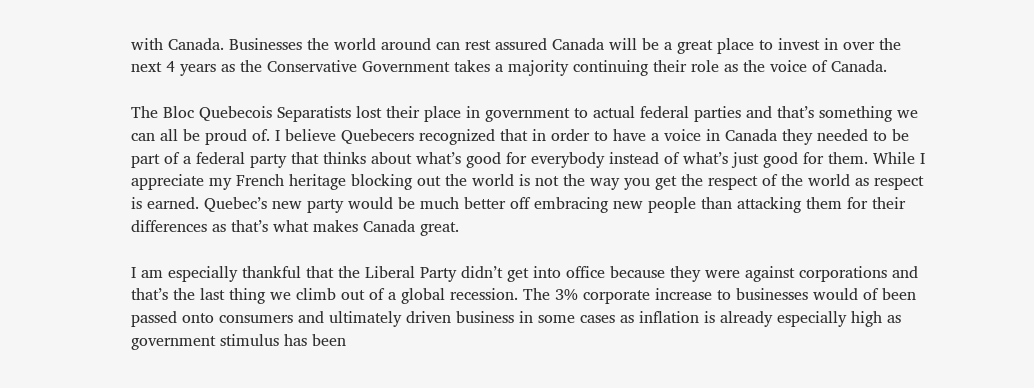with Canada. Businesses the world around can rest assured Canada will be a great place to invest in over the next 4 years as the Conservative Government takes a majority continuing their role as the voice of Canada.

The Bloc Quebecois Separatists lost their place in government to actual federal parties and that’s something we can all be proud of. I believe Quebecers recognized that in order to have a voice in Canada they needed to be part of a federal party that thinks about what’s good for everybody instead of what’s just good for them. While I appreciate my French heritage blocking out the world is not the way you get the respect of the world as respect is earned. Quebec’s new party would be much better off embracing new people than attacking them for their differences as that’s what makes Canada great.

I am especially thankful that the Liberal Party didn’t get into office because they were against corporations and that’s the last thing we climb out of a global recession. The 3% corporate increase to businesses would of been passed onto consumers and ultimately driven business in some cases as inflation is already especially high as government stimulus has been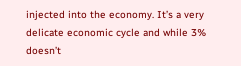injected into the economy. It’s a very delicate economic cycle and while 3% doesn’t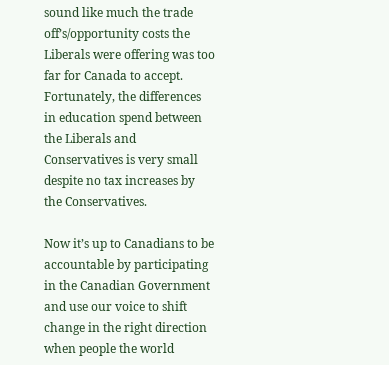sound like much the trade off’s/opportunity costs the Liberals were offering was too far for Canada to accept. Fortunately, the differences in education spend between the Liberals and Conservatives is very small despite no tax increases by the Conservatives.

Now it’s up to Canadians to be accountable by participating in the Canadian Government and use our voice to shift change in the right direction when people the world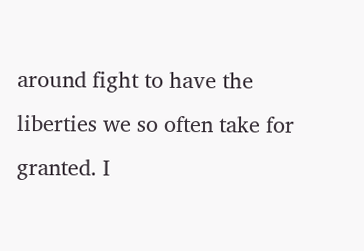around fight to have the liberties we so often take for granted. I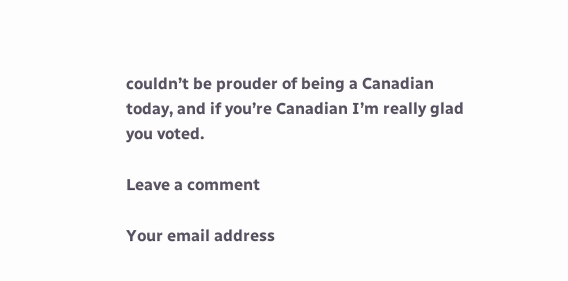couldn’t be prouder of being a Canadian today, and if you’re Canadian I’m really glad you voted.

Leave a comment

Your email address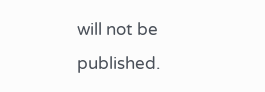will not be published.